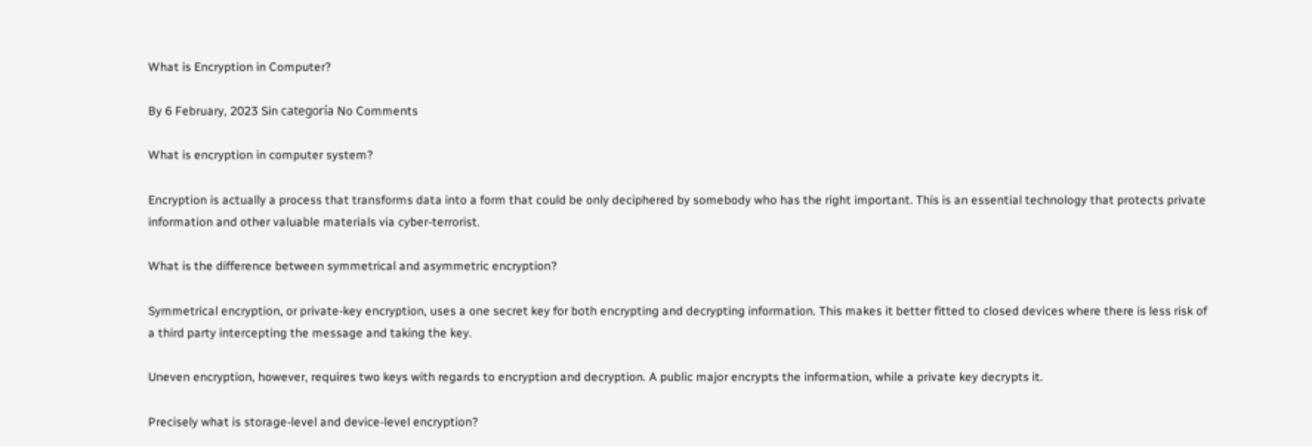What is Encryption in Computer?

By 6 February, 2023 Sin categoría No Comments

What is encryption in computer system?

Encryption is actually a process that transforms data into a form that could be only deciphered by somebody who has the right important. This is an essential technology that protects private information and other valuable materials via cyber-terrorist.

What is the difference between symmetrical and asymmetric encryption?

Symmetrical encryption, or private-key encryption, uses a one secret key for both encrypting and decrypting information. This makes it better fitted to closed devices where there is less risk of a third party intercepting the message and taking the key.

Uneven encryption, however, requires two keys with regards to encryption and decryption. A public major encrypts the information, while a private key decrypts it.

Precisely what is storage-level and device-level encryption?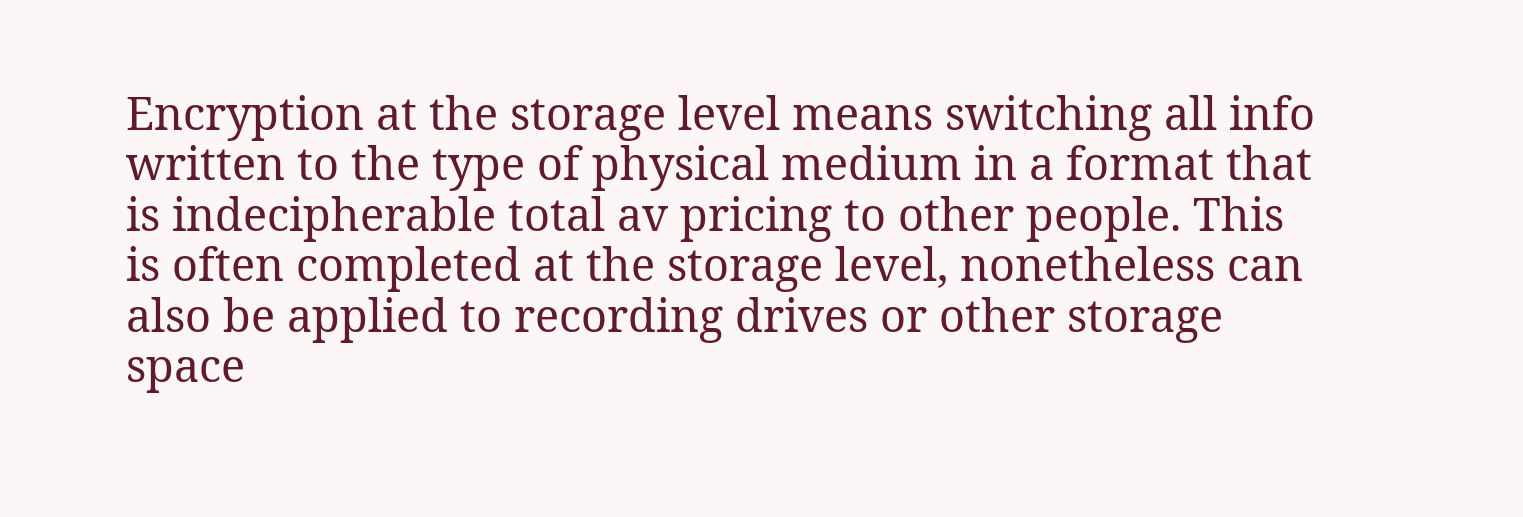Encryption at the storage level means switching all info written to the type of physical medium in a format that is indecipherable total av pricing to other people. This is often completed at the storage level, nonetheless can also be applied to recording drives or other storage space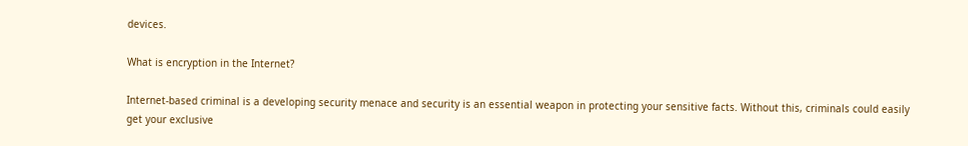devices.

What is encryption in the Internet?

Internet-based criminal is a developing security menace and security is an essential weapon in protecting your sensitive facts. Without this, criminals could easily get your exclusive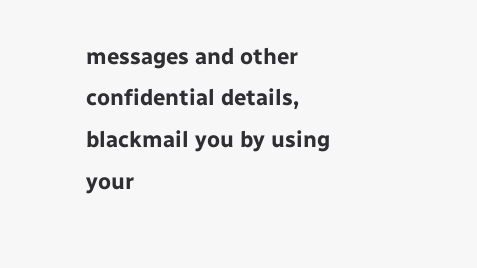messages and other confidential details, blackmail you by using your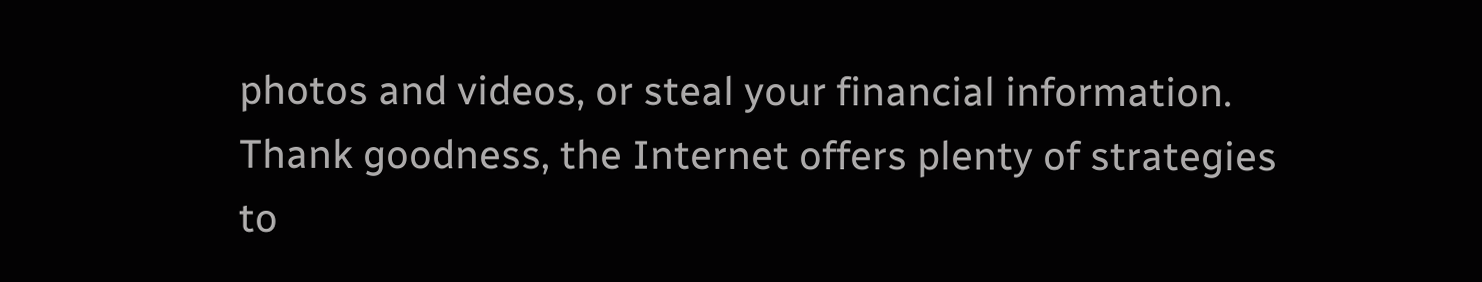photos and videos, or steal your financial information. Thank goodness, the Internet offers plenty of strategies to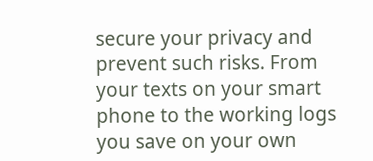secure your privacy and prevent such risks. From your texts on your smart phone to the working logs you save on your own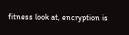fitness look at, encryption is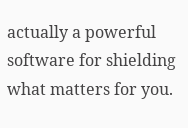actually a powerful software for shielding what matters for you.